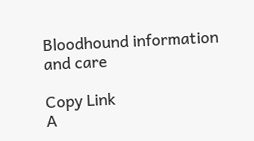Bloodhound information and care

Copy Link
A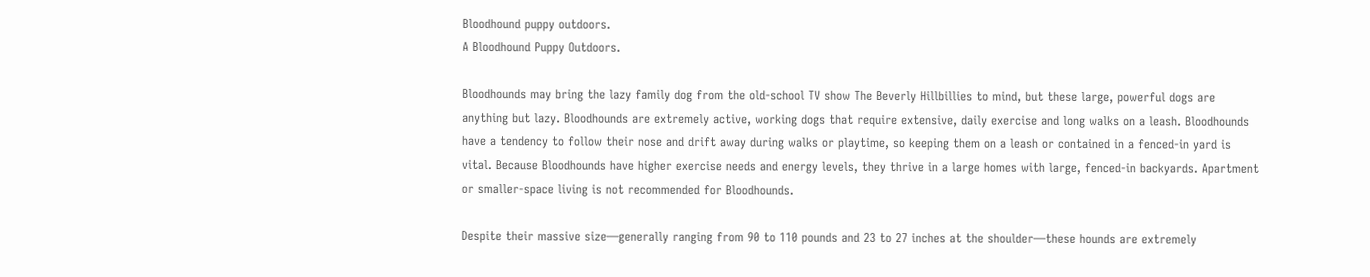Bloodhound puppy outdoors.
A Bloodhound Puppy Outdoors.

Bloodhounds may bring the lazy family dog from the old-school TV show The Beverly Hillbillies to mind, but these large, powerful dogs are anything but lazy. Bloodhounds are extremely active, working dogs that require extensive, daily exercise and long walks on a leash. Bloodhounds have a tendency to follow their nose and drift away during walks or playtime, so keeping them on a leash or contained in a fenced-in yard is vital. Because Bloodhounds have higher exercise needs and energy levels, they thrive in a large homes with large, fenced-in backyards. Apartment or smaller-space living is not recommended for Bloodhounds.

Despite their massive size—generally ranging from 90 to 110 pounds and 23 to 27 inches at the shoulder—these hounds are extremely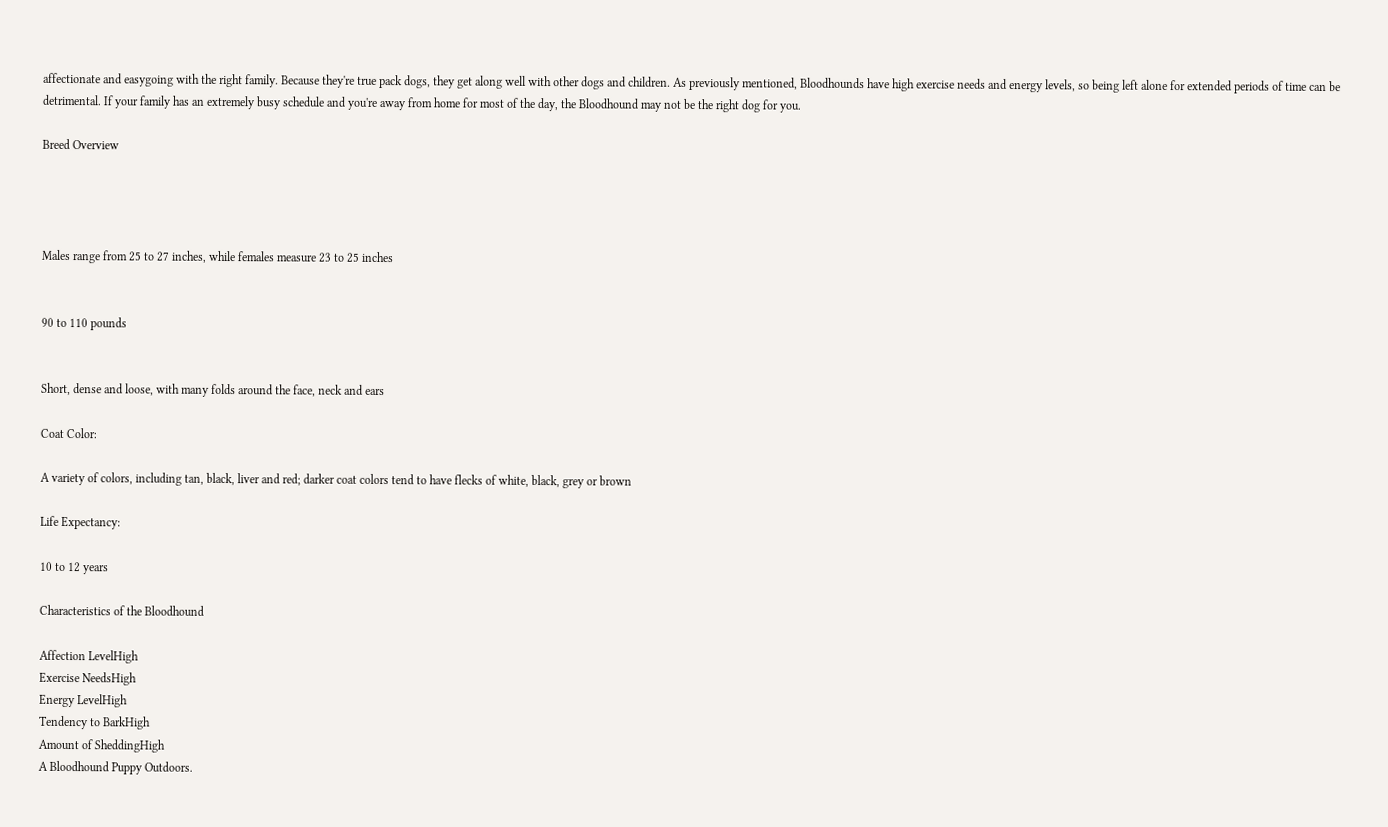affectionate and easygoing with the right family. Because they're true pack dogs, they get along well with other dogs and children. As previously mentioned, Bloodhounds have high exercise needs and energy levels, so being left alone for extended periods of time can be detrimental. If your family has an extremely busy schedule and you're away from home for most of the day, the Bloodhound may not be the right dog for you.

Breed Overview




Males range from 25 to 27 inches, while females measure 23 to 25 inches


90 to 110 pounds


Short, dense and loose, with many folds around the face, neck and ears

Coat Color:

A variety of colors, including tan, black, liver and red; darker coat colors tend to have flecks of white, black, grey or brown

Life Expectancy:

10 to 12 years

Characteristics of the Bloodhound

Affection LevelHigh
Exercise NeedsHigh
Energy LevelHigh
Tendency to BarkHigh
Amount of SheddingHigh
A Bloodhound Puppy Outdoors.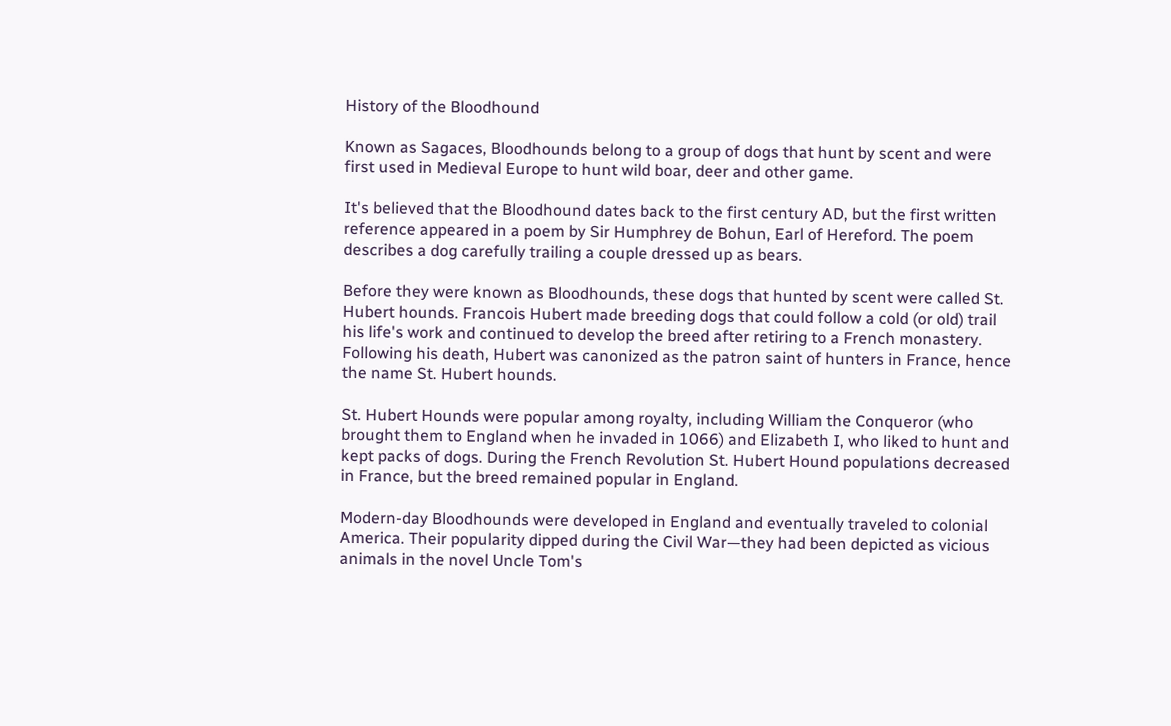History of the Bloodhound

Known as Sagaces, Bloodhounds belong to a group of dogs that hunt by scent and were first used in Medieval Europe to hunt wild boar, deer and other game.

It's believed that the Bloodhound dates back to the first century AD, but the first written reference appeared in a poem by Sir Humphrey de Bohun, Earl of Hereford. The poem describes a dog carefully trailing a couple dressed up as bears.

Before they were known as Bloodhounds, these dogs that hunted by scent were called St. Hubert hounds. Francois Hubert made breeding dogs that could follow a cold (or old) trail his life's work and continued to develop the breed after retiring to a French monastery. Following his death, Hubert was canonized as the patron saint of hunters in France, hence the name St. Hubert hounds.

St. Hubert Hounds were popular among royalty, including William the Conqueror (who brought them to England when he invaded in 1066) and Elizabeth I, who liked to hunt and kept packs of dogs. During the French Revolution St. Hubert Hound populations decreased in France, but the breed remained popular in England.

Modern-day Bloodhounds were developed in England and eventually traveled to colonial America. Their popularity dipped during the Civil War—they had been depicted as vicious animals in the novel Uncle Tom's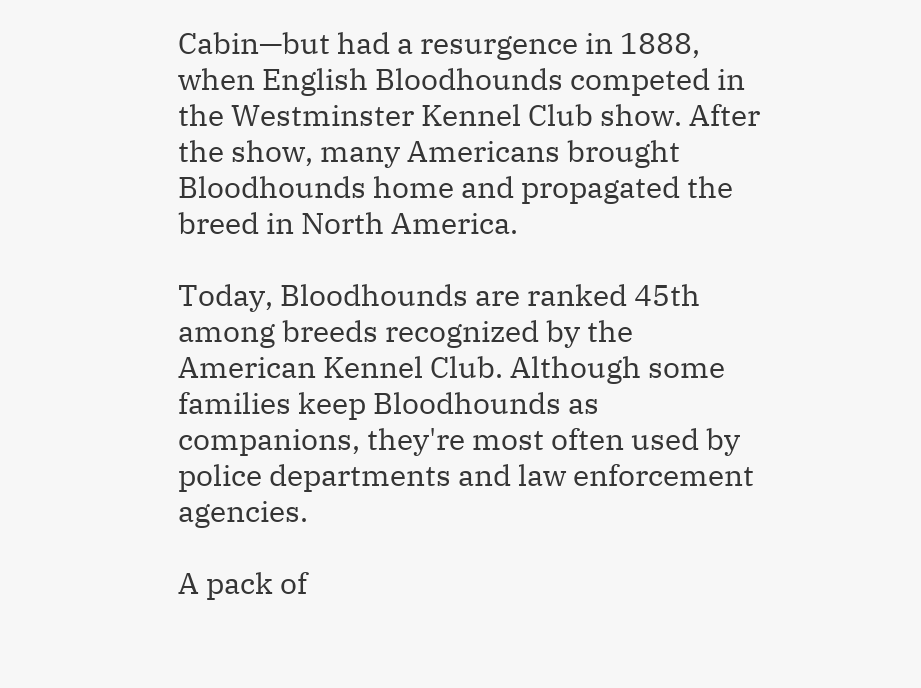Cabin—but had a resurgence in 1888, when English Bloodhounds competed in the Westminster Kennel Club show. After the show, many Americans brought Bloodhounds home and propagated the breed in North America.

Today, Bloodhounds are ranked 45th among breeds recognized by the American Kennel Club. Although some families keep Bloodhounds as companions, they're most often used by police departments and law enforcement agencies.

A pack of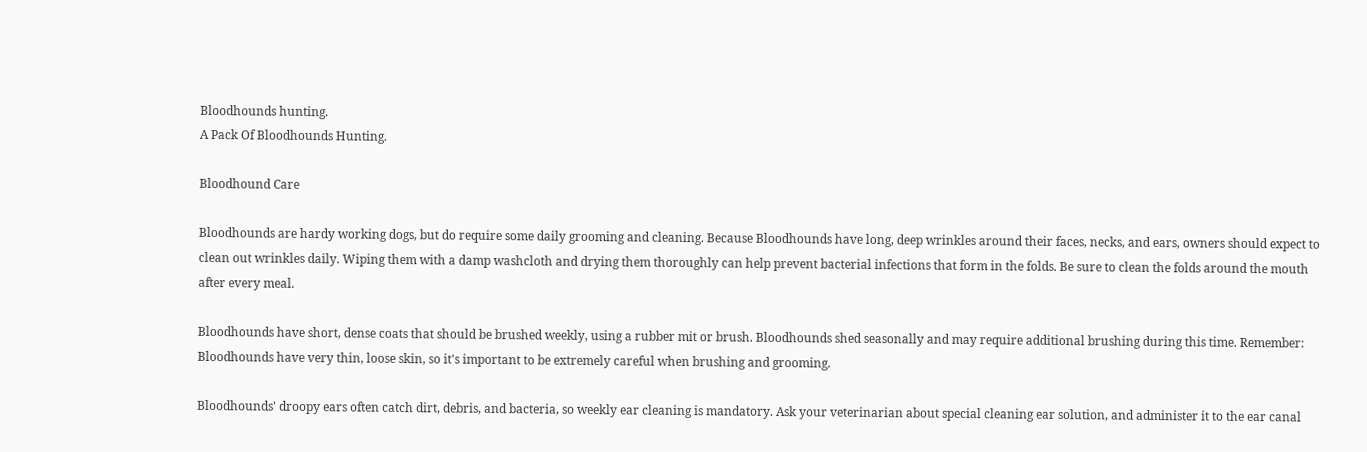Bloodhounds hunting.
A Pack Of Bloodhounds Hunting.

Bloodhound Care

Bloodhounds are hardy working dogs, but do require some daily grooming and cleaning. Because Bloodhounds have long, deep wrinkles around their faces, necks, and ears, owners should expect to clean out wrinkles daily. Wiping them with a damp washcloth and drying them thoroughly can help prevent bacterial infections that form in the folds. Be sure to clean the folds around the mouth after every meal.

Bloodhounds have short, dense coats that should be brushed weekly, using a rubber mit or brush. Bloodhounds shed seasonally and may require additional brushing during this time. Remember: Bloodhounds have very thin, loose skin, so it's important to be extremely careful when brushing and grooming.

Bloodhounds' droopy ears often catch dirt, debris, and bacteria, so weekly ear cleaning is mandatory. Ask your veterinarian about special cleaning ear solution, and administer it to the ear canal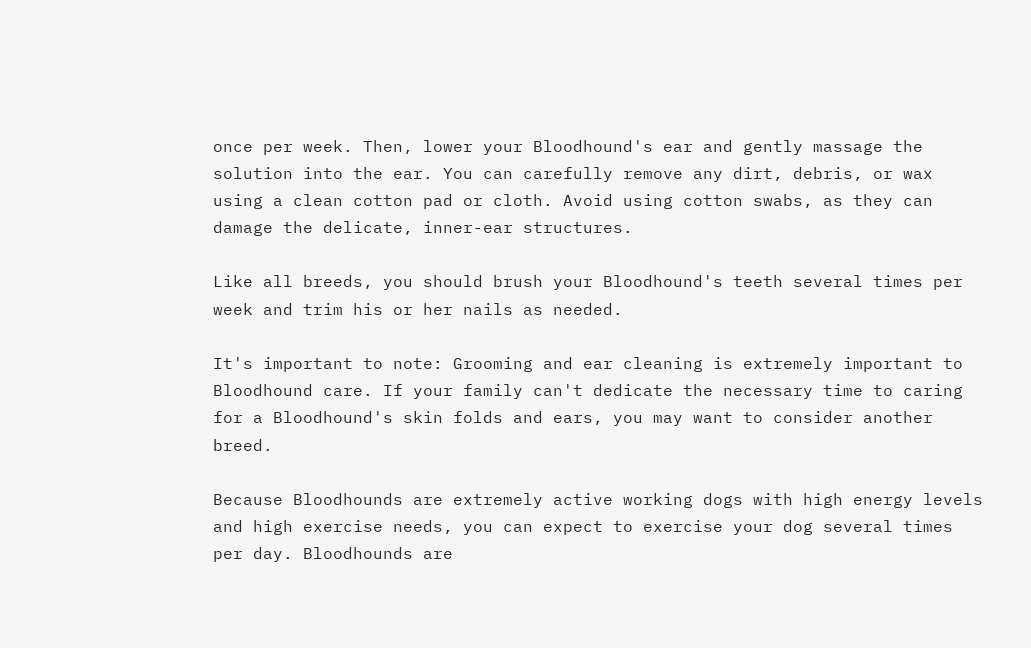once per week. Then, lower your Bloodhound's ear and gently massage the solution into the ear. You can carefully remove any dirt, debris, or wax using a clean cotton pad or cloth. Avoid using cotton swabs, as they can damage the delicate, inner-ear structures.

Like all breeds, you should brush your Bloodhound's teeth several times per week and trim his or her nails as needed.

It's important to note: Grooming and ear cleaning is extremely important to Bloodhound care. If your family can't dedicate the necessary time to caring for a Bloodhound's skin folds and ears, you may want to consider another breed.

Because Bloodhounds are extremely active working dogs with high energy levels and high exercise needs, you can expect to exercise your dog several times per day. Bloodhounds are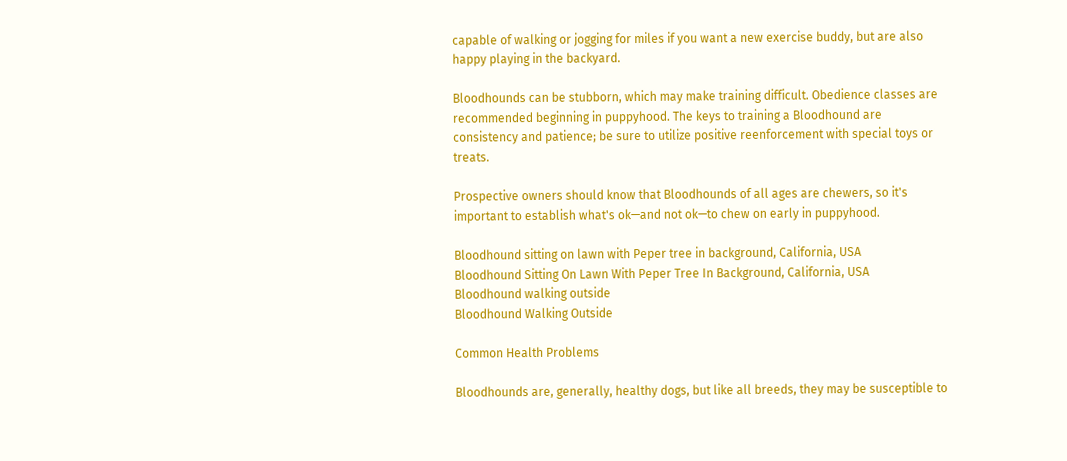capable of walking or jogging for miles if you want a new exercise buddy, but are also happy playing in the backyard.

Bloodhounds can be stubborn, which may make training difficult. Obedience classes are recommended beginning in puppyhood. The keys to training a Bloodhound are consistency and patience; be sure to utilize positive reenforcement with special toys or treats.

Prospective owners should know that Bloodhounds of all ages are chewers, so it's important to establish what's ok—and not ok—to chew on early in puppyhood.

Bloodhound sitting on lawn with Peper tree in background, California, USA
Bloodhound Sitting On Lawn With Peper Tree In Background, California, USA
Bloodhound walking outside
Bloodhound Walking Outside

Common Health Problems

Bloodhounds are, generally, healthy dogs, but like all breeds, they may be susceptible to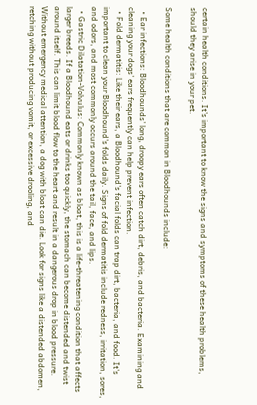certain health conditions. It's important to know the signs and symptoms of these health problems, should they arise in your pet.

Some health conditions that are common in Bloodhounds include:

  • Ear infections: Bloodhounds' long, droopy ears often catch dirt, debris, and bacteria. Examining and cleaning your dogs' ears frequently can help prevent infection.
  • Fold dermatitis: Like their ears, a Bloodhound's facial folds can trap dirt, bacteria, and food. It's important to clean your Bloodhound's folds daily. Signs of fold dermatitis include redness, irritation, sores, and odors, and most commonly occurs around the tail, face, and lips.
  • Gastric Dilatation-Volvulus: Commonly known as bloat, this is a life-threatening condition that affects larger breeds. If a Bloodhound eats or drinks too quickly, the stomach can become distended and twist around itself. This can limit blood flow to the heart and result in a dangerous drop in blood pressure. Without emergency medical attention, a dog with bloat can die. Look for signs like a distended abdomen, retching without producing vomit, or excessive drooling, and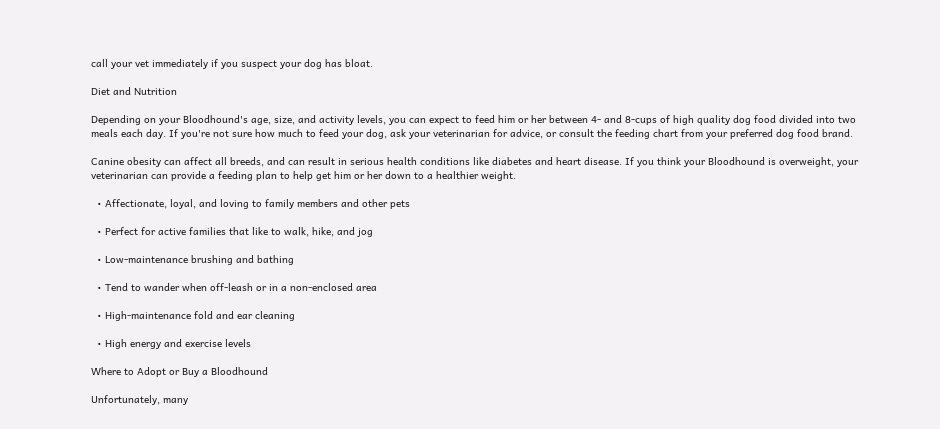call your vet immediately if you suspect your dog has bloat.

Diet and Nutrition

Depending on your Bloodhound's age, size, and activity levels, you can expect to feed him or her between 4- and 8-cups of high quality dog food divided into two meals each day. If you're not sure how much to feed your dog, ask your veterinarian for advice, or consult the feeding chart from your preferred dog food brand.

Canine obesity can affect all breeds, and can result in serious health conditions like diabetes and heart disease. If you think your Bloodhound is overweight, your veterinarian can provide a feeding plan to help get him or her down to a healthier weight.

  • Affectionate, loyal, and loving to family members and other pets

  • Perfect for active families that like to walk, hike, and jog

  • Low-maintenance brushing and bathing

  • Tend to wander when off-leash or in a non-enclosed area

  • High-maintenance fold and ear cleaning

  • High energy and exercise levels

Where to Adopt or Buy a Bloodhound

Unfortunately, many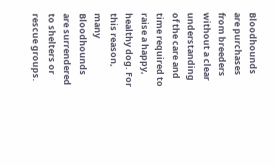Bloodhounds are purchases from breeders without a clear understanding of the care and time required to raise a happy, healthy dog. For this reason, many Bloodhounds are surrendered to shelters or rescue groups.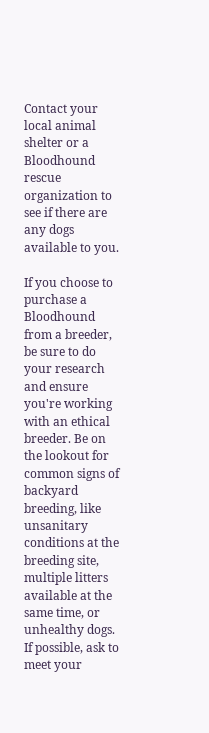Contact your local animal shelter or a Bloodhound rescue organization to see if there are any dogs available to you.

If you choose to purchase a Bloodhound from a breeder, be sure to do your research and ensure you're working with an ethical breeder. Be on the lookout for common signs of backyard breeding, like unsanitary conditions at the breeding site, multiple litters available at the same time, or unhealthy dogs. If possible, ask to meet your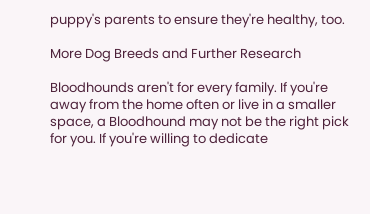puppy's parents to ensure they're healthy, too.

More Dog Breeds and Further Research

Bloodhounds aren't for every family. If you're away from the home often or live in a smaller space, a Bloodhound may not be the right pick for you. If you're willing to dedicate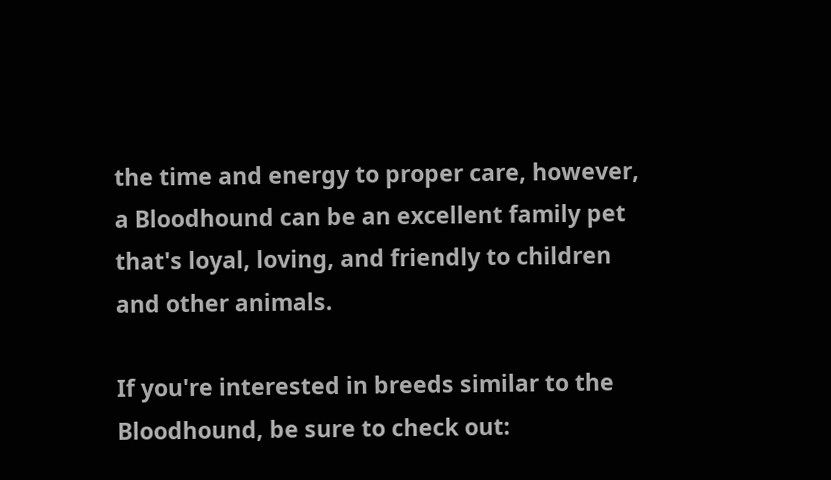the time and energy to proper care, however, a Bloodhound can be an excellent family pet that's loyal, loving, and friendly to children and other animals.

If you're interested in breeds similar to the Bloodhound, be sure to check out: